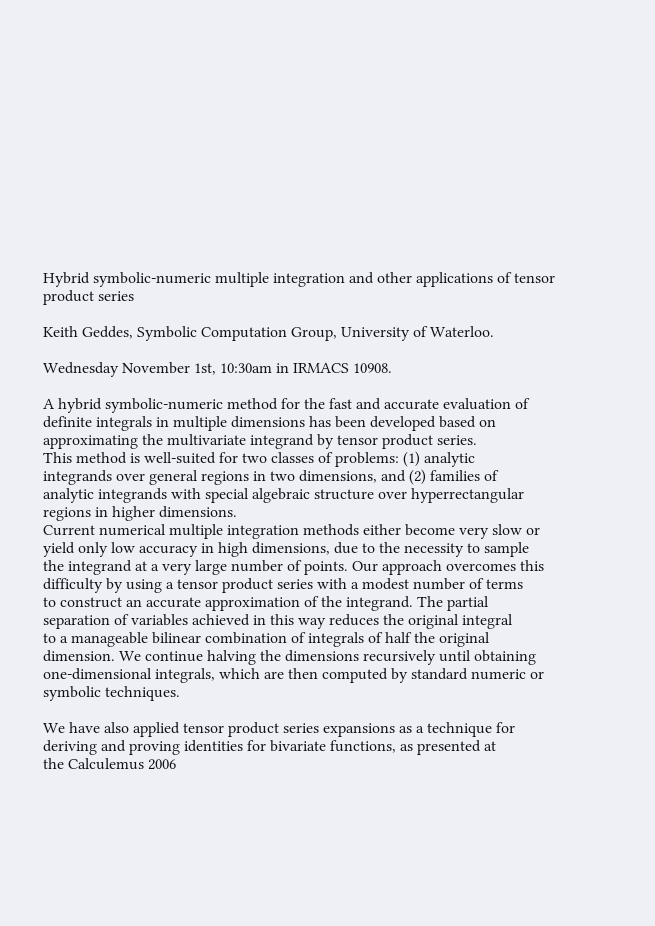Hybrid symbolic-numeric multiple integration and other applications of tensor product series

Keith Geddes, Symbolic Computation Group, University of Waterloo.

Wednesday November 1st, 10:30am in IRMACS 10908.

A hybrid symbolic-numeric method for the fast and accurate evaluation of
definite integrals in multiple dimensions has been developed based on
approximating the multivariate integrand by tensor product series.
This method is well-suited for two classes of problems: (1) analytic
integrands over general regions in two dimensions, and (2) families of
analytic integrands with special algebraic structure over hyperrectangular
regions in higher dimensions.
Current numerical multiple integration methods either become very slow or
yield only low accuracy in high dimensions, due to the necessity to sample
the integrand at a very large number of points. Our approach overcomes this
difficulty by using a tensor product series with a modest number of terms
to construct an accurate approximation of the integrand. The partial
separation of variables achieved in this way reduces the original integral
to a manageable bilinear combination of integrals of half the original
dimension. We continue halving the dimensions recursively until obtaining
one-dimensional integrals, which are then computed by standard numeric or
symbolic techniques.

We have also applied tensor product series expansions as a technique for
deriving and proving identities for bivariate functions, as presented at
the Calculemus 2006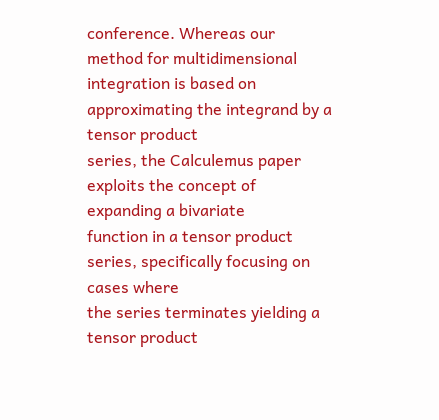conference. Whereas our method for multidimensional
integration is based on approximating the integrand by a tensor product
series, the Calculemus paper exploits the concept of expanding a bivariate
function in a tensor product series, specifically focusing on cases where
the series terminates yielding a tensor product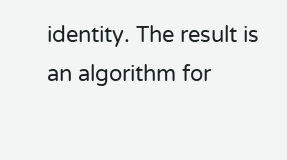identity. The result is
an algorithm for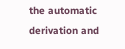the automatic derivation and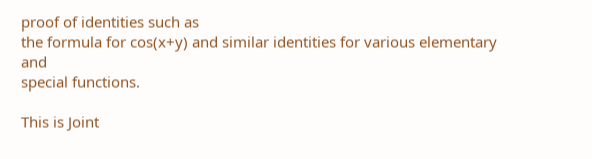proof of identities such as
the formula for cos(x+y) and similar identities for various elementary and
special functions.

This is Joint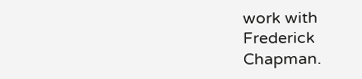work with Frederick Chapman.